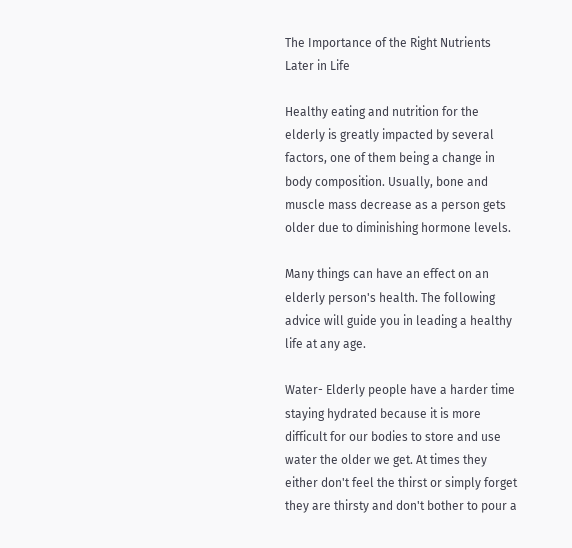The Importance of the Right Nutrients Later in Life

Healthy eating and nutrition for the elderly is greatly impacted by several factors, one of them being a change in body composition. Usually, bone and muscle mass decrease as a person gets older due to diminishing hormone levels.

Many things can have an effect on an elderly person's health. The following advice will guide you in leading a healthy life at any age.

Water- Elderly people have a harder time staying hydrated because it is more difficult for our bodies to store and use water the older we get. At times they either don't feel the thirst or simply forget they are thirsty and don't bother to pour a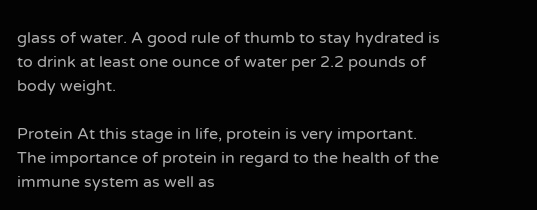glass of water. A good rule of thumb to stay hydrated is to drink at least one ounce of water per 2.2 pounds of body weight.

Protein At this stage in life, protein is very important. The importance of protein in regard to the health of the immune system as well as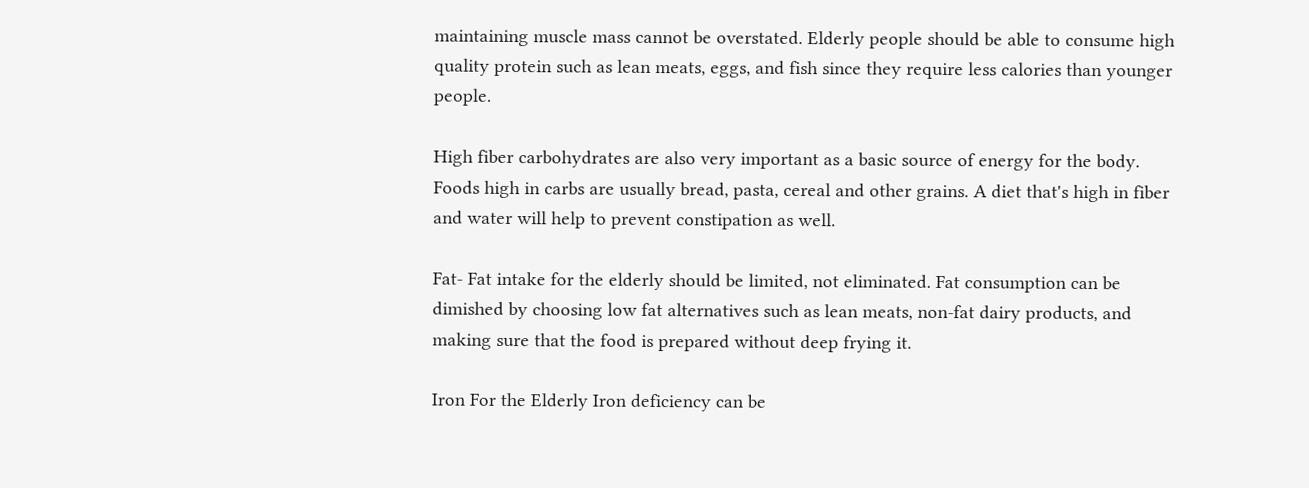maintaining muscle mass cannot be overstated. Elderly people should be able to consume high quality protein such as lean meats, eggs, and fish since they require less calories than younger people.

High fiber carbohydrates are also very important as a basic source of energy for the body. Foods high in carbs are usually bread, pasta, cereal and other grains. A diet that's high in fiber and water will help to prevent constipation as well.

Fat- Fat intake for the elderly should be limited, not eliminated. Fat consumption can be dimished by choosing low fat alternatives such as lean meats, non-fat dairy products, and making sure that the food is prepared without deep frying it.

Iron For the Elderly Iron deficiency can be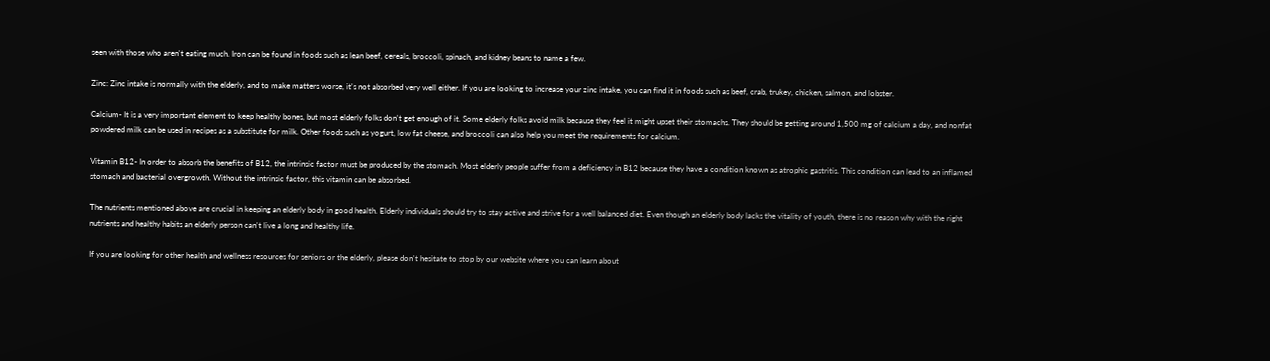seen with those who aren't eating much. Iron can be found in foods such as lean beef, cereals, broccoli, spinach, and kidney beans to name a few.

Zinc: Zinc intake is normally with the elderly, and to make matters worse, it's not absorbed very well either. If you are looking to increase your zinc intake, you can find it in foods such as beef, crab, trukey, chicken, salmon, and lobster.

Calcium- It is a very important element to keep healthy bones, but most elderly folks don't get enough of it. Some elderly folks avoid milk because they feel it might upset their stomachs. They should be getting around 1,500 mg of calcium a day, and nonfat powdered milk can be used in recipes as a substitute for milk. Other foods such as yogurt, low fat cheese, and broccoli can also help you meet the requirements for calcium.

Vitamin B12- In order to absorb the benefits of B12, the intrinsic factor must be produced by the stomach. Most elderly people suffer from a deficiency in B12 because they have a condition known as atrophic gastritis. This condition can lead to an inflamed stomach and bacterial overgrowth. Without the intrinsic factor, this vitamin can be absorbed.

The nutrients mentioned above are crucial in keeping an elderly body in good health. Elderly individuals should try to stay active and strive for a well balanced diet. Even though an elderly body lacks the vitality of youth, there is no reason why with the right nutrients and healthy habits an elderly person can't live a long and healthy life.

If you are looking for other health and wellness resources for seniors or the elderly, please don't hesitate to stop by our website where you can learn about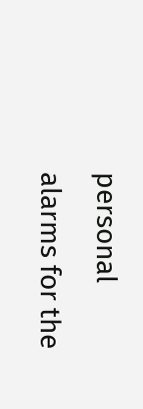personal alarms for the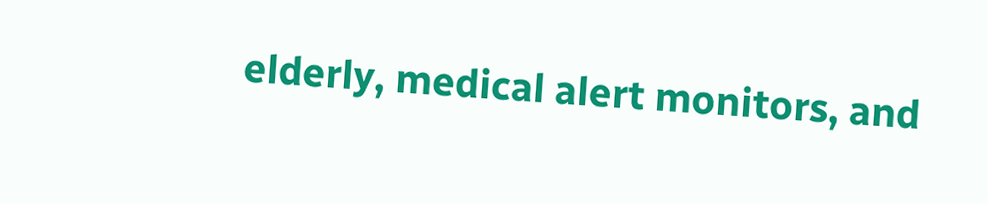elderly, medical alert monitors, and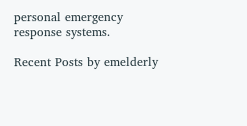personal emergency response systems.

Recent Posts by emelderly